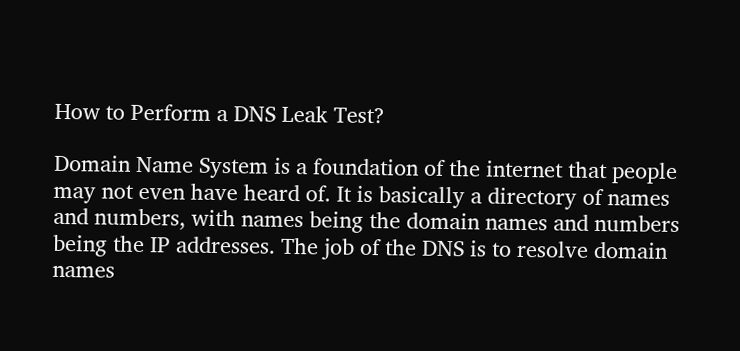How to Perform a DNS Leak Test?

Domain Name System is a foundation of the internet that people may not even have heard of. It is basically a directory of names and numbers, with names being the domain names and numbers being the IP addresses. The job of the DNS is to resolve domain names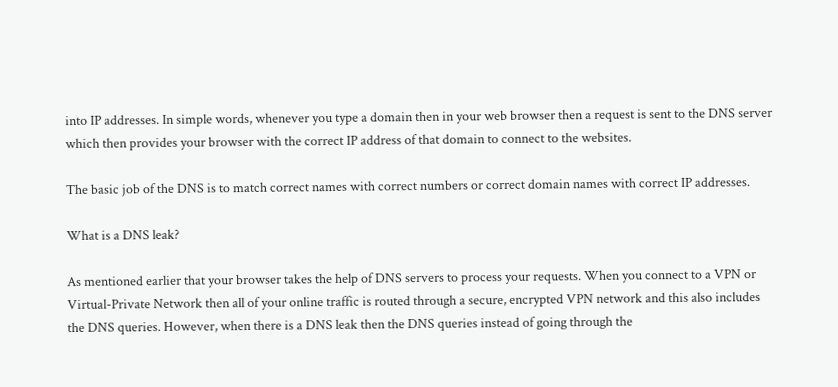into IP addresses. In simple words, whenever you type a domain then in your web browser then a request is sent to the DNS server which then provides your browser with the correct IP address of that domain to connect to the websites.

The basic job of the DNS is to match correct names with correct numbers or correct domain names with correct IP addresses.

What is a DNS leak?

As mentioned earlier that your browser takes the help of DNS servers to process your requests. When you connect to a VPN or Virtual-Private Network then all of your online traffic is routed through a secure, encrypted VPN network and this also includes the DNS queries. However, when there is a DNS leak then the DNS queries instead of going through the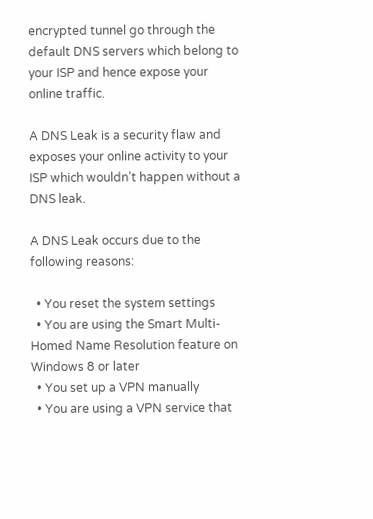encrypted tunnel go through the default DNS servers which belong to your ISP and hence expose your online traffic.

A DNS Leak is a security flaw and exposes your online activity to your ISP which wouldn’t happen without a DNS leak.

A DNS Leak occurs due to the following reasons:

  • You reset the system settings
  • You are using the Smart Multi-Homed Name Resolution feature on Windows 8 or later
  • You set up a VPN manually
  • You are using a VPN service that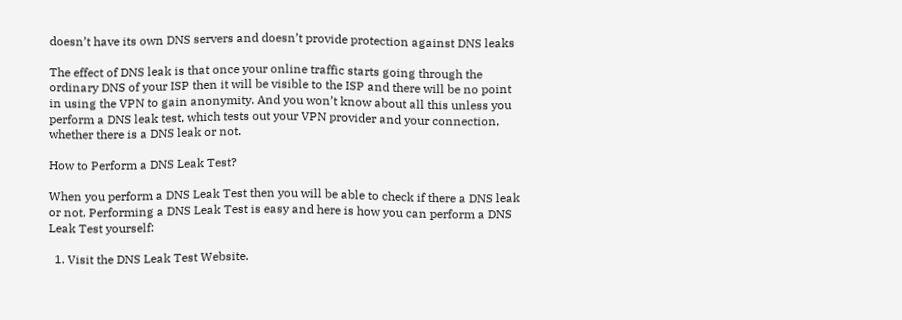doesn’t have its own DNS servers and doesn’t provide protection against DNS leaks

The effect of DNS leak is that once your online traffic starts going through the ordinary DNS of your ISP then it will be visible to the ISP and there will be no point in using the VPN to gain anonymity. And you won’t know about all this unless you perform a DNS leak test, which tests out your VPN provider and your connection, whether there is a DNS leak or not.

How to Perform a DNS Leak Test?

When you perform a DNS Leak Test then you will be able to check if there a DNS leak or not. Performing a DNS Leak Test is easy and here is how you can perform a DNS Leak Test yourself:

  1. Visit the DNS Leak Test Website.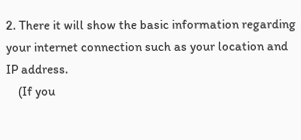2. There it will show the basic information regarding your internet connection such as your location and IP address.
    (If you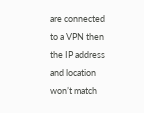are connected to a VPN then the IP address and location won’t match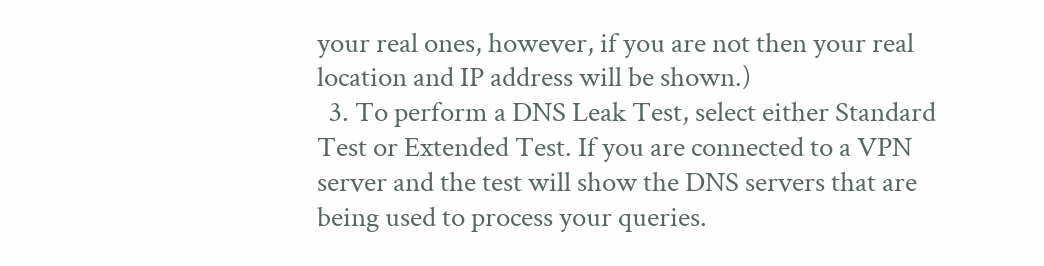your real ones, however, if you are not then your real location and IP address will be shown.)
  3. To perform a DNS Leak Test, select either Standard Test or Extended Test. If you are connected to a VPN server and the test will show the DNS servers that are being used to process your queries.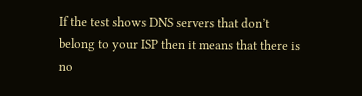If the test shows DNS servers that don’t belong to your ISP then it means that there is no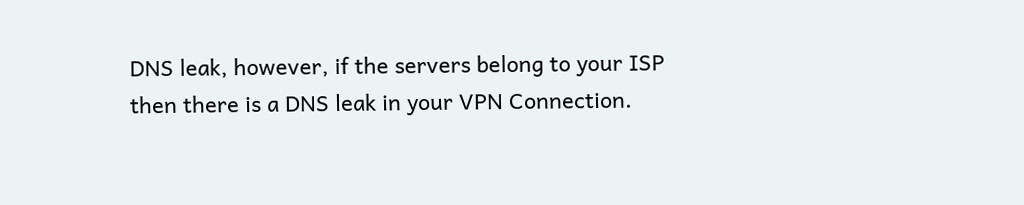DNS leak, however, if the servers belong to your ISP then there is a DNS leak in your VPN Connection.